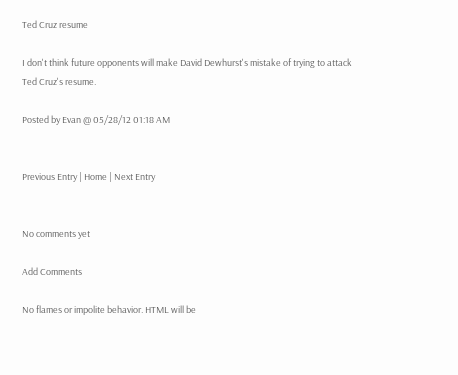Ted Cruz resume

I don't think future opponents will make David Dewhurst's mistake of trying to attack Ted Cruz's resume.

Posted by Evan @ 05/28/12 01:18 AM


Previous Entry | Home | Next Entry


No comments yet

Add Comments

No flames or impolite behavior. HTML will be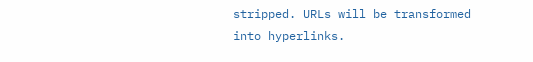stripped. URLs will be transformed into hyperlinks.